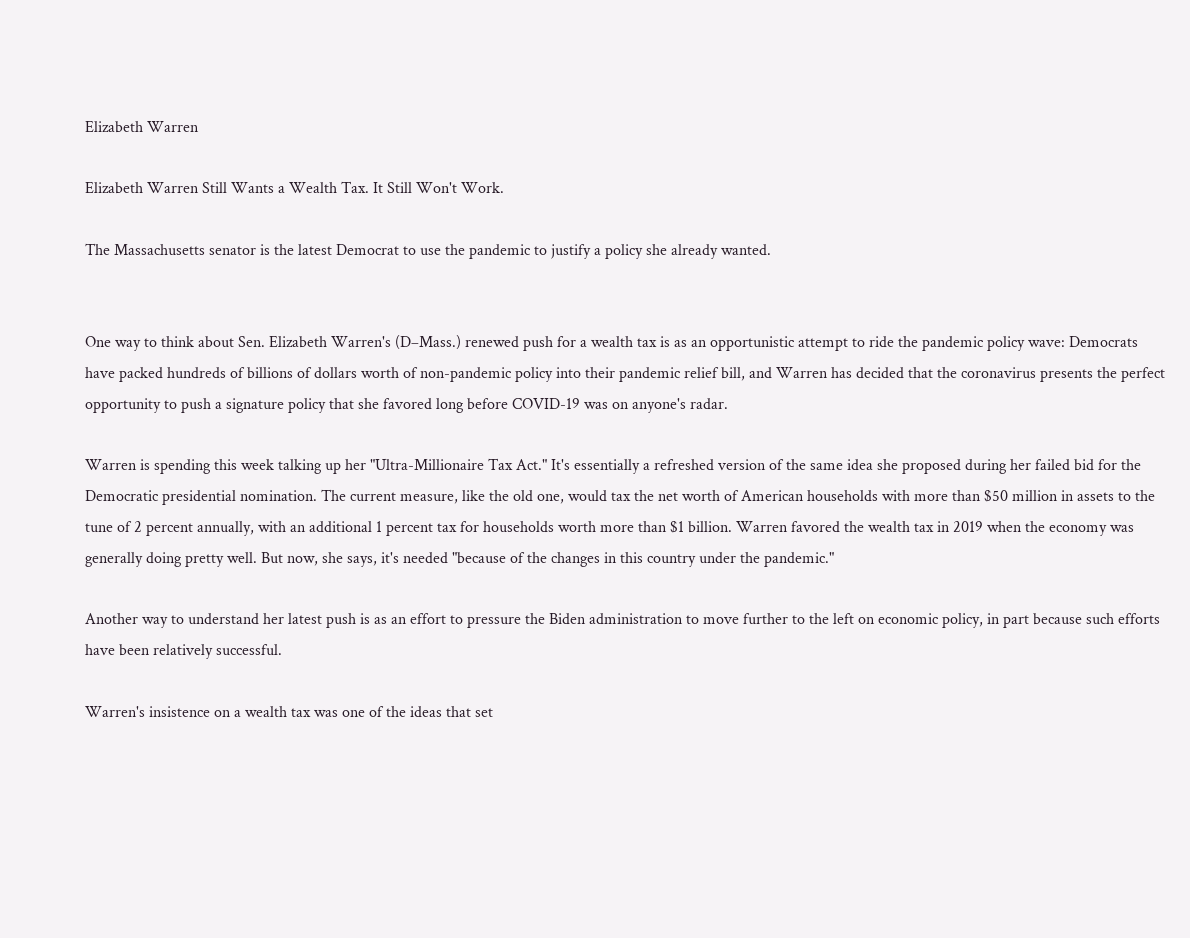Elizabeth Warren

Elizabeth Warren Still Wants a Wealth Tax. It Still Won't Work.

The Massachusetts senator is the latest Democrat to use the pandemic to justify a policy she already wanted.


One way to think about Sen. Elizabeth Warren's (D–Mass.) renewed push for a wealth tax is as an opportunistic attempt to ride the pandemic policy wave: Democrats have packed hundreds of billions of dollars worth of non-pandemic policy into their pandemic relief bill, and Warren has decided that the coronavirus presents the perfect opportunity to push a signature policy that she favored long before COVID-19 was on anyone's radar.

Warren is spending this week talking up her "Ultra-Millionaire Tax Act." It's essentially a refreshed version of the same idea she proposed during her failed bid for the Democratic presidential nomination. The current measure, like the old one, would tax the net worth of American households with more than $50 million in assets to the tune of 2 percent annually, with an additional 1 percent tax for households worth more than $1 billion. Warren favored the wealth tax in 2019 when the economy was generally doing pretty well. But now, she says, it's needed "because of the changes in this country under the pandemic."

Another way to understand her latest push is as an effort to pressure the Biden administration to move further to the left on economic policy, in part because such efforts have been relatively successful.

Warren's insistence on a wealth tax was one of the ideas that set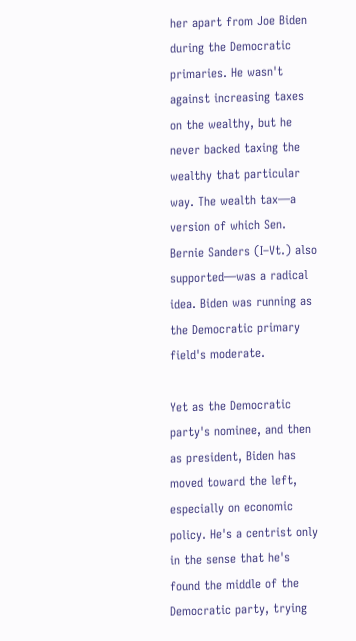her apart from Joe Biden during the Democratic primaries. He wasn't against increasing taxes on the wealthy, but he never backed taxing the wealthy that particular way. The wealth tax—a version of which Sen. Bernie Sanders (I–Vt.) also supported—was a radical idea. Biden was running as the Democratic primary field's moderate.

Yet as the Democratic party's nominee, and then as president, Biden has moved toward the left, especially on economic policy. He's a centrist only in the sense that he's found the middle of the Democratic party, trying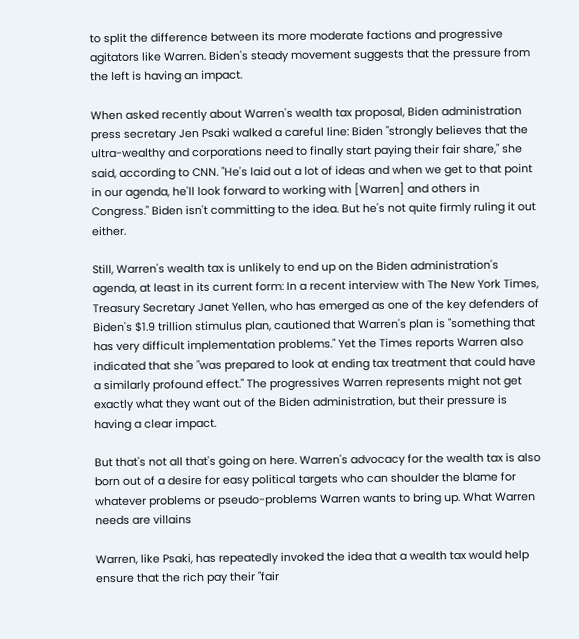to split the difference between its more moderate factions and progressive agitators like Warren. Biden's steady movement suggests that the pressure from the left is having an impact.

When asked recently about Warren's wealth tax proposal, Biden administration press secretary Jen Psaki walked a careful line: Biden "strongly believes that the ultra-wealthy and corporations need to finally start paying their fair share," she said, according to CNN. "He's laid out a lot of ideas and when we get to that point in our agenda, he'll look forward to working with [Warren] and others in Congress." Biden isn't committing to the idea. But he's not quite firmly ruling it out either.

Still, Warren's wealth tax is unlikely to end up on the Biden administration's agenda, at least in its current form: In a recent interview with The New York Times, Treasury Secretary Janet Yellen, who has emerged as one of the key defenders of Biden's $1.9 trillion stimulus plan, cautioned that Warren's plan is "something that has very difficult implementation problems." Yet the Times reports Warren also indicated that she "was prepared to look at ending tax treatment that could have a similarly profound effect." The progressives Warren represents might not get exactly what they want out of the Biden administration, but their pressure is having a clear impact.

But that's not all that's going on here. Warren's advocacy for the wealth tax is also born out of a desire for easy political targets who can shoulder the blame for whatever problems or pseudo-problems Warren wants to bring up. What Warren needs are villains

Warren, like Psaki, has repeatedly invoked the idea that a wealth tax would help ensure that the rich pay their "fair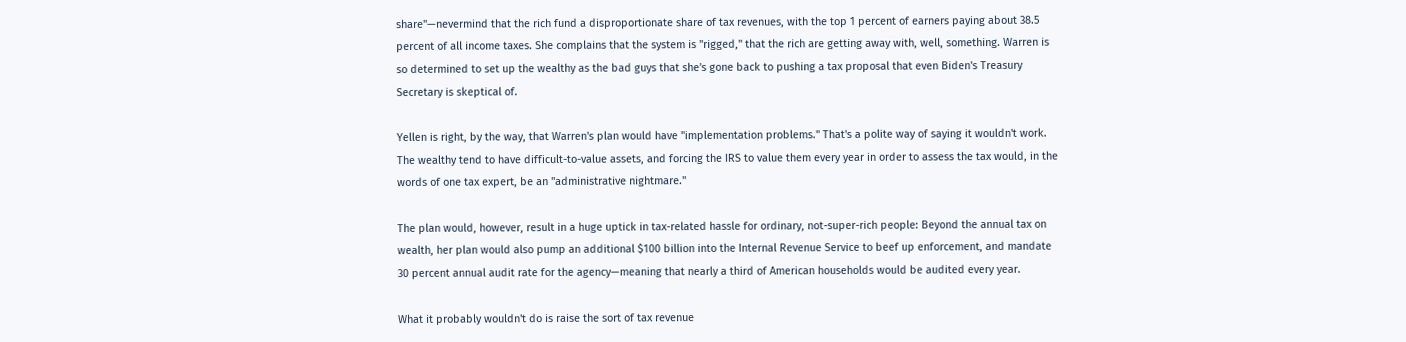share"—nevermind that the rich fund a disproportionate share of tax revenues, with the top 1 percent of earners paying about 38.5 percent of all income taxes. She complains that the system is "rigged," that the rich are getting away with, well, something. Warren is so determined to set up the wealthy as the bad guys that she's gone back to pushing a tax proposal that even Biden's Treasury Secretary is skeptical of.

Yellen is right, by the way, that Warren's plan would have "implementation problems." That's a polite way of saying it wouldn't work. The wealthy tend to have difficult-to-value assets, and forcing the IRS to value them every year in order to assess the tax would, in the words of one tax expert, be an "administrative nightmare."

The plan would, however, result in a huge uptick in tax-related hassle for ordinary, not-super-rich people: Beyond the annual tax on wealth, her plan would also pump an additional $100 billion into the Internal Revenue Service to beef up enforcement, and mandate 30 percent annual audit rate for the agency—meaning that nearly a third of American households would be audited every year.

What it probably wouldn't do is raise the sort of tax revenue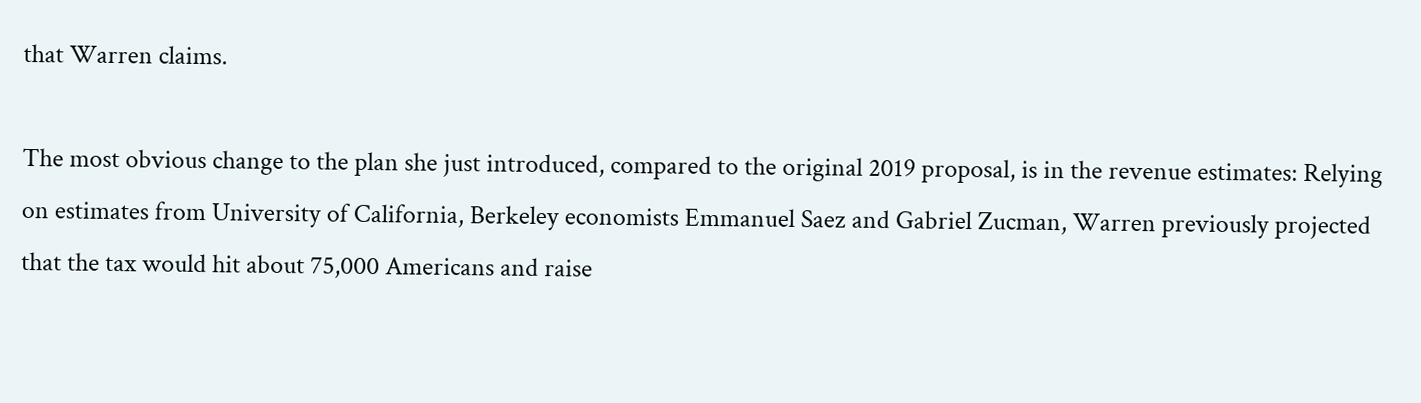that Warren claims.

The most obvious change to the plan she just introduced, compared to the original 2019 proposal, is in the revenue estimates: Relying on estimates from University of California, Berkeley economists Emmanuel Saez and Gabriel Zucman, Warren previously projected that the tax would hit about 75,000 Americans and raise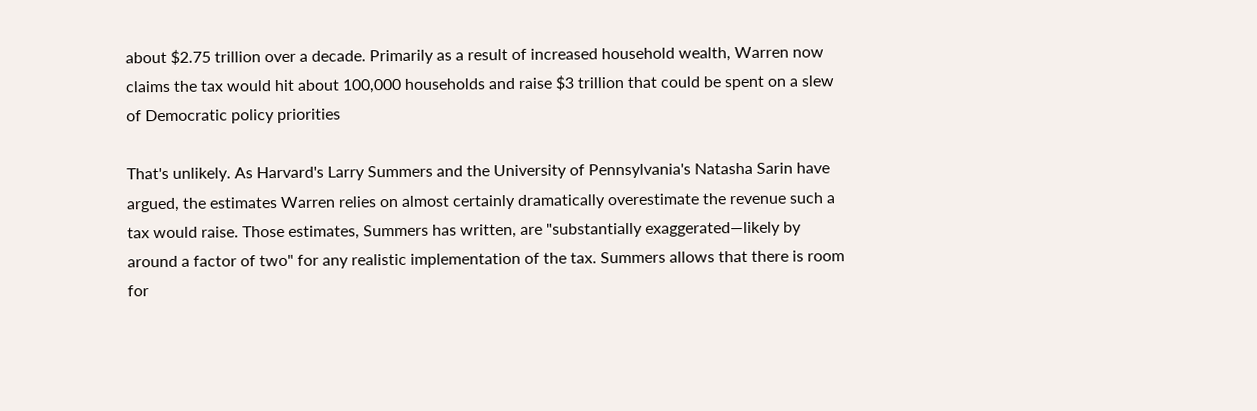about $2.75 trillion over a decade. Primarily as a result of increased household wealth, Warren now claims the tax would hit about 100,000 households and raise $3 trillion that could be spent on a slew of Democratic policy priorities

That's unlikely. As Harvard's Larry Summers and the University of Pennsylvania's Natasha Sarin have argued, the estimates Warren relies on almost certainly dramatically overestimate the revenue such a tax would raise. Those estimates, Summers has written, are "substantially exaggerated—likely by around a factor of two" for any realistic implementation of the tax. Summers allows that there is room for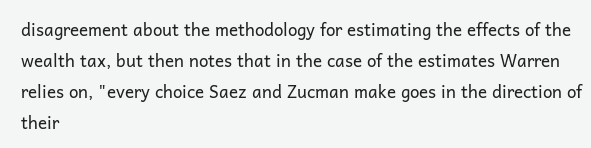disagreement about the methodology for estimating the effects of the wealth tax, but then notes that in the case of the estimates Warren relies on, "every choice Saez and Zucman make goes in the direction of their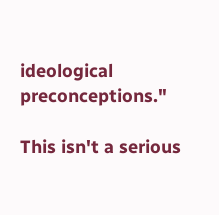ideological preconceptions."

This isn't a serious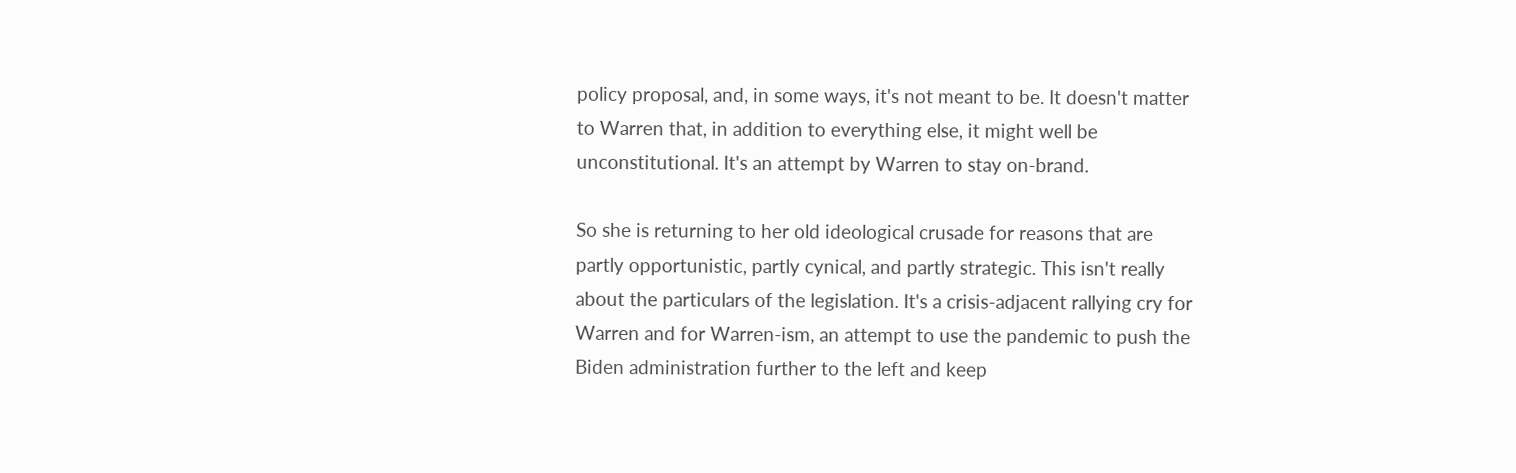policy proposal, and, in some ways, it's not meant to be. It doesn't matter to Warren that, in addition to everything else, it might well be unconstitutional. It's an attempt by Warren to stay on-brand.

So she is returning to her old ideological crusade for reasons that are partly opportunistic, partly cynical, and partly strategic. This isn't really about the particulars of the legislation. It's a crisis-adjacent rallying cry for Warren and for Warren-ism, an attempt to use the pandemic to push the Biden administration further to the left and keep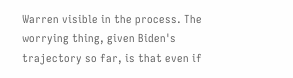Warren visible in the process. The worrying thing, given Biden's trajectory so far, is that even if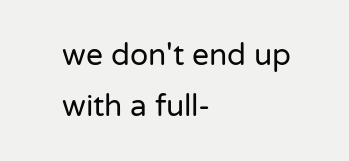we don't end up with a full-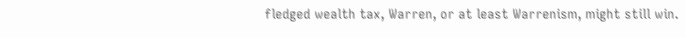fledged wealth tax, Warren, or at least Warrenism, might still win.